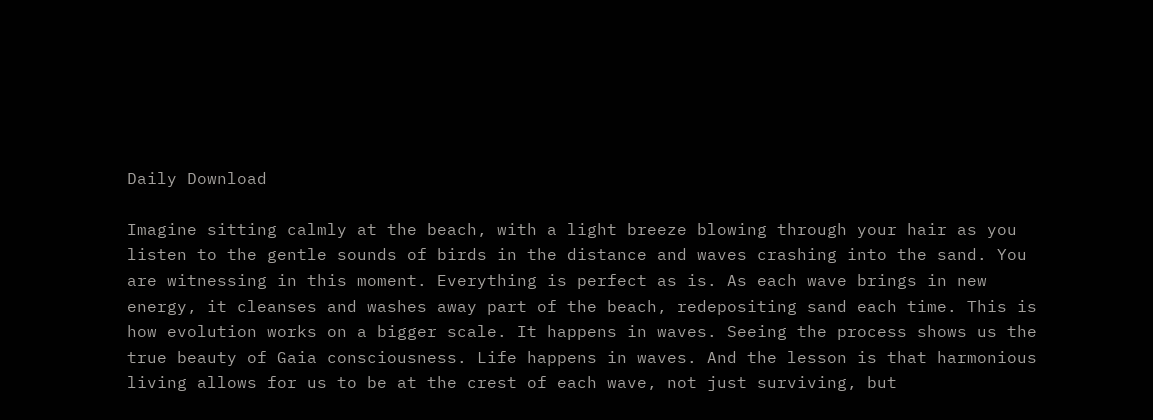Daily Download

Imagine sitting calmly at the beach, with a light breeze blowing through your hair as you listen to the gentle sounds of birds in the distance and waves crashing into the sand. You are witnessing in this moment. Everything is perfect as is. As each wave brings in new energy, it cleanses and washes away part of the beach, redepositing sand each time. This is how evolution works on a bigger scale. It happens in waves. Seeing the process shows us the true beauty of Gaia consciousness. Life happens in waves. And the lesson is that harmonious living allows for us to be at the crest of each wave, not just surviving, but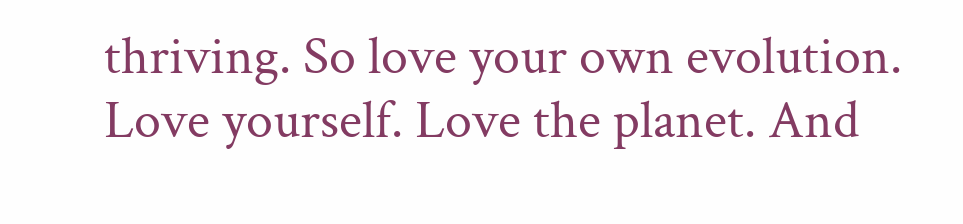thriving. So love your own evolution. Love yourself. Love the planet. And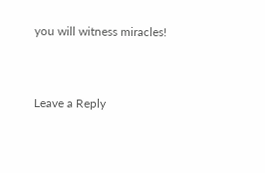you will witness miracles!


Leave a Reply